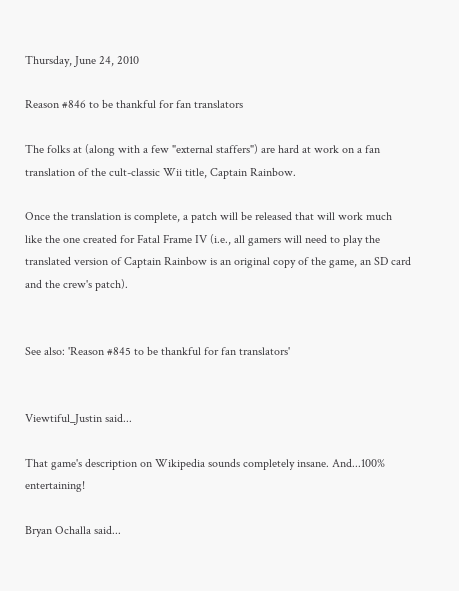Thursday, June 24, 2010

Reason #846 to be thankful for fan translators

The folks at (along with a few "external staffers") are hard at work on a fan translation of the cult-classic Wii title, Captain Rainbow.

Once the translation is complete, a patch will be released that will work much like the one created for Fatal Frame IV (i.e., all gamers will need to play the translated version of Captain Rainbow is an original copy of the game, an SD card and the crew's patch).


See also: 'Reason #845 to be thankful for fan translators'


Viewtiful_Justin said...

That game's description on Wikipedia sounds completely insane. And...100% entertaining!

Bryan Ochalla said...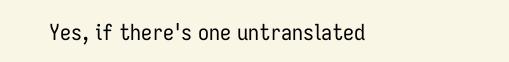Yes, if there's one untranslated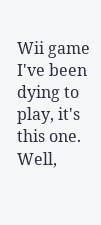Wii game I've been dying to play, it's this one. Well,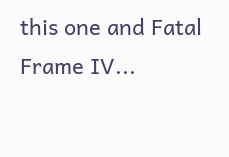this one and Fatal Frame IV...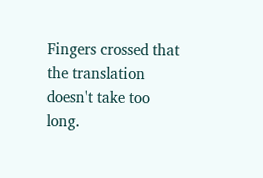Fingers crossed that the translation doesn't take too long.